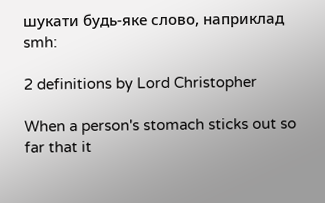шукати будь-яке слово, наприклад smh:

2 definitions by Lord Christopher

When a person's stomach sticks out so far that it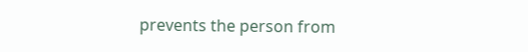prevents the person from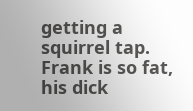getting a squirrel tap.
Frank is so fat, his dick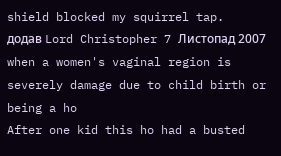shield blocked my squirrel tap.
додав Lord Christopher 7 Листопад 2007
when a women's vaginal region is severely damage due to child birth or being a ho
After one kid this ho had a busted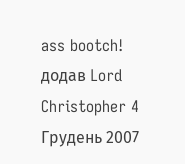ass bootch!
додав Lord Christopher 4 Грудень 2007